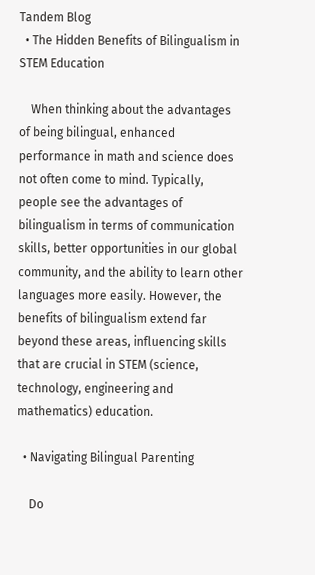Tandem Blog
  • The Hidden Benefits of Bilingualism in STEM Education

    When thinking about the advantages of being bilingual, enhanced performance in math and science does not often come to mind. Typically, people see the advantages of bilingualism in terms of communication skills, better opportunities in our global community, and the ability to learn other languages more easily. However, the benefits of bilingualism extend far beyond these areas, influencing skills that are crucial in STEM (science, technology, engineering and mathematics) education.

  • Navigating Bilingual Parenting

    Do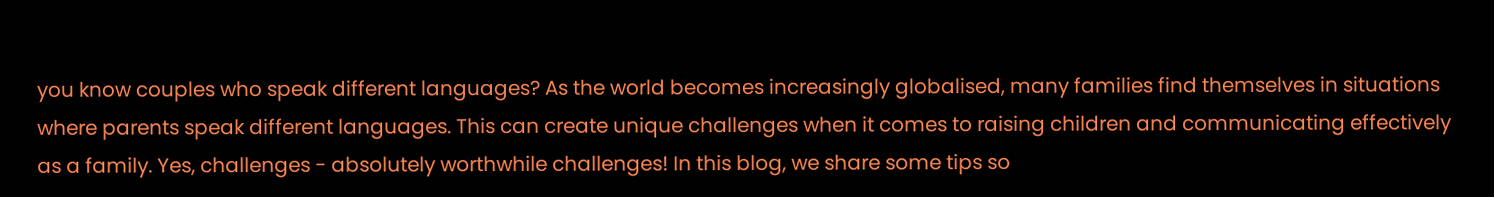you know couples who speak different languages? As the world becomes increasingly globalised, many families find themselves in situations where parents speak different languages. This can create unique challenges when it comes to raising children and communicating effectively as a family. Yes, challenges - absolutely worthwhile challenges! In this blog, we share some tips so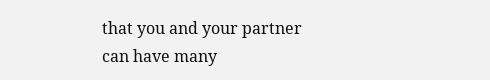that you and your partner can have many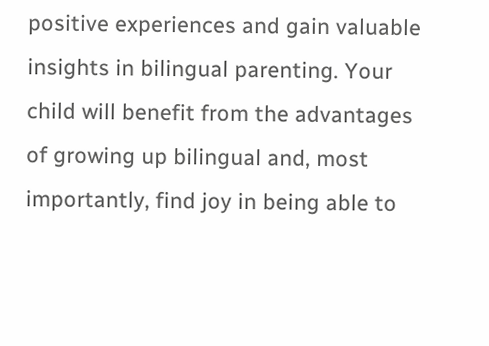positive experiences and gain valuable insights in bilingual parenting. Your child will benefit from the advantages of growing up bilingual and, most importantly, find joy in being able to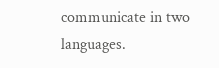communicate in two languages.